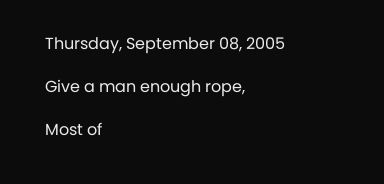Thursday, September 08, 2005

Give a man enough rope,

Most of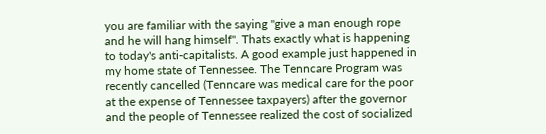you are familiar with the saying "give a man enough rope and he will hang himself". Thats exactly what is happening to today's anti-capitalists. A good example just happened in my home state of Tennessee. The Tenncare Program was recently cancelled (Tenncare was medical care for the poor at the expense of Tennessee taxpayers) after the governor and the people of Tennessee realized the cost of socialized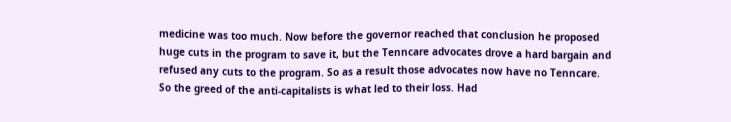medicine was too much. Now before the governor reached that conclusion he proposed huge cuts in the program to save it, but the Tenncare advocates drove a hard bargain and refused any cuts to the program. So as a result those advocates now have no Tenncare. So the greed of the anti-capitalists is what led to their loss. Had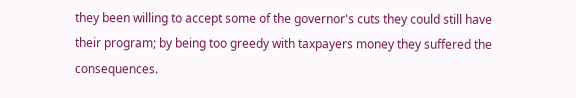they been willing to accept some of the governor's cuts they could still have their program; by being too greedy with taxpayers money they suffered the consequences.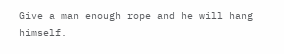Give a man enough rope and he will hang himself.